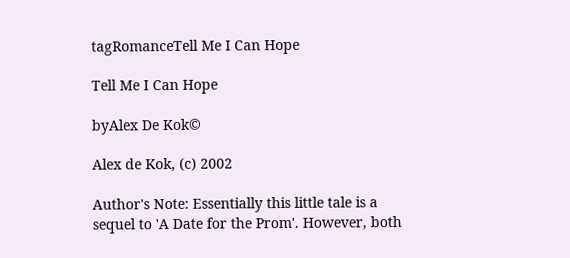tagRomanceTell Me I Can Hope

Tell Me I Can Hope

byAlex De Kok©

Alex de Kok, (c) 2002

Author's Note: Essentially this little tale is a sequel to 'A Date for the Prom'. However, both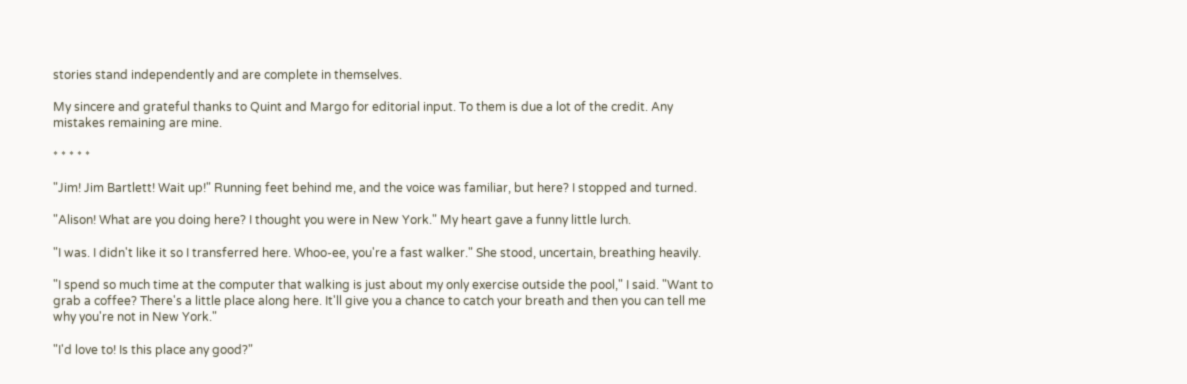stories stand independently and are complete in themselves.

My sincere and grateful thanks to Quint and Margo for editorial input. To them is due a lot of the credit. Any mistakes remaining are mine.

* * * * *

"Jim! Jim Bartlett! Wait up!" Running feet behind me, and the voice was familiar, but here? I stopped and turned.

"Alison! What are you doing here? I thought you were in New York." My heart gave a funny little lurch.

"I was. I didn't like it so I transferred here. Whoo-ee, you're a fast walker." She stood, uncertain, breathing heavily.

"I spend so much time at the computer that walking is just about my only exercise outside the pool," I said. "Want to grab a coffee? There's a little place along here. It'll give you a chance to catch your breath and then you can tell me why you're not in New York."

"I'd love to! Is this place any good?"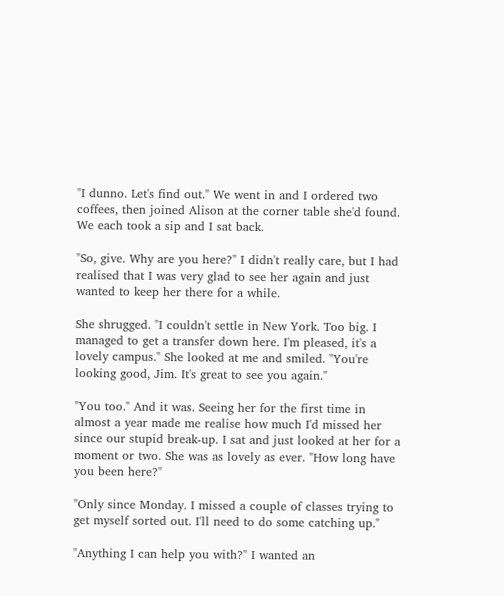"I dunno. Let's find out." We went in and I ordered two coffees, then joined Alison at the corner table she'd found. We each took a sip and I sat back.

"So, give. Why are you here?" I didn't really care, but I had realised that I was very glad to see her again and just wanted to keep her there for a while.

She shrugged. "I couldn't settle in New York. Too big. I managed to get a transfer down here. I'm pleased, it's a lovely campus." She looked at me and smiled. "You're looking good, Jim. It's great to see you again."

"You too." And it was. Seeing her for the first time in almost a year made me realise how much I'd missed her since our stupid break-up. I sat and just looked at her for a moment or two. She was as lovely as ever. "How long have you been here?"

"Only since Monday. I missed a couple of classes trying to get myself sorted out. I'll need to do some catching up."

"Anything I can help you with?" I wanted an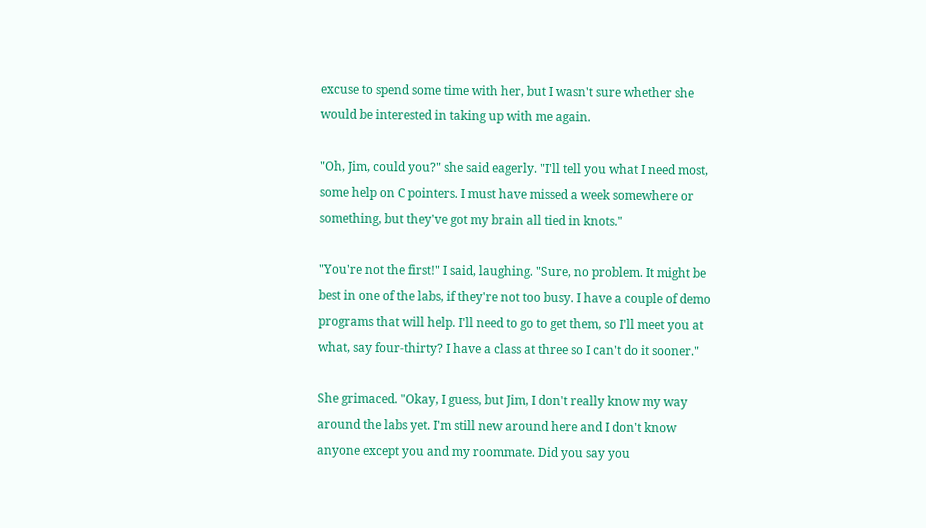excuse to spend some time with her, but I wasn't sure whether she would be interested in taking up with me again.

"Oh, Jim, could you?" she said eagerly. "I'll tell you what I need most, some help on C pointers. I must have missed a week somewhere or something, but they've got my brain all tied in knots."

"You're not the first!" I said, laughing. "Sure, no problem. It might be best in one of the labs, if they're not too busy. I have a couple of demo programs that will help. I'll need to go to get them, so I'll meet you at what, say four-thirty? I have a class at three so I can't do it sooner."

She grimaced. "Okay, I guess, but Jim, I don't really know my way around the labs yet. I'm still new around here and I don't know anyone except you and my roommate. Did you say you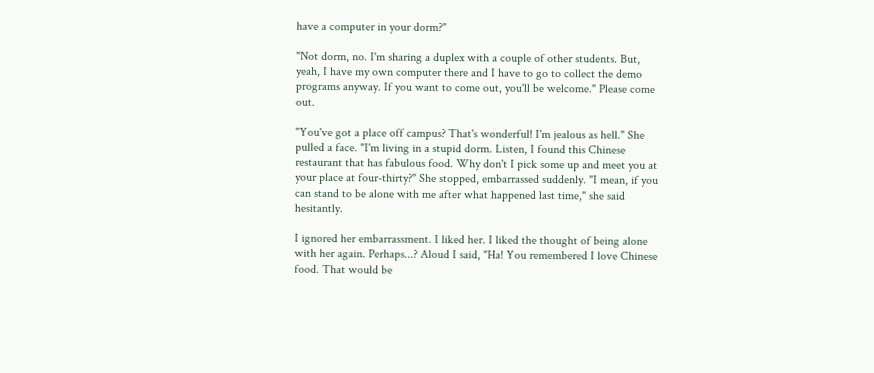have a computer in your dorm?"

"Not dorm, no. I'm sharing a duplex with a couple of other students. But, yeah, I have my own computer there and I have to go to collect the demo programs anyway. If you want to come out, you'll be welcome." Please come out.

"You've got a place off campus? That's wonderful! I'm jealous as hell." She pulled a face. "I'm living in a stupid dorm. Listen, I found this Chinese restaurant that has fabulous food. Why don't I pick some up and meet you at your place at four-thirty?" She stopped, embarrassed suddenly. "I mean, if you can stand to be alone with me after what happened last time," she said hesitantly.

I ignored her embarrassment. I liked her. I liked the thought of being alone with her again. Perhaps...? Aloud I said, "Ha! You remembered I love Chinese food. That would be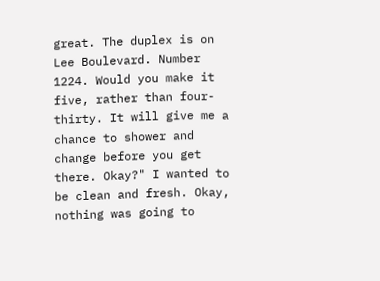great. The duplex is on Lee Boulevard. Number 1224. Would you make it five, rather than four-thirty. It will give me a chance to shower and change before you get there. Okay?" I wanted to be clean and fresh. Okay, nothing was going to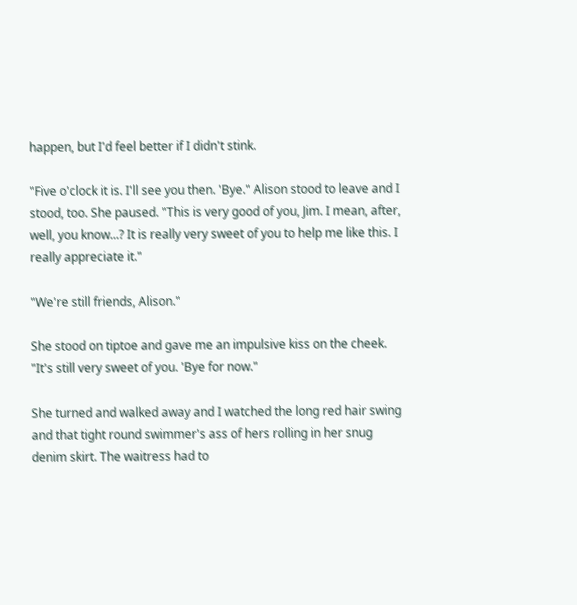happen, but I'd feel better if I didn't stink.

"Five o'clock it is. I'll see you then. 'Bye." Alison stood to leave and I stood, too. She paused. "This is very good of you, Jim. I mean, after, well, you know...? It is really very sweet of you to help me like this. I really appreciate it."

"We're still friends, Alison."

She stood on tiptoe and gave me an impulsive kiss on the cheek. "It's still very sweet of you. 'Bye for now."

She turned and walked away and I watched the long red hair swing and that tight round swimmer's ass of hers rolling in her snug denim skirt. The waitress had to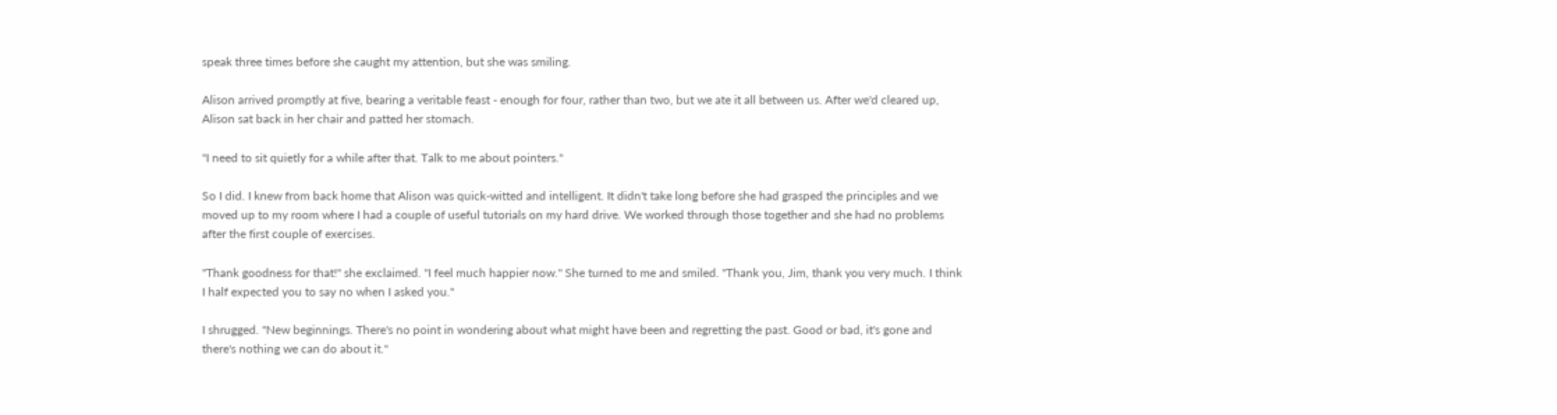speak three times before she caught my attention, but she was smiling.

Alison arrived promptly at five, bearing a veritable feast - enough for four, rather than two, but we ate it all between us. After we'd cleared up, Alison sat back in her chair and patted her stomach.

"I need to sit quietly for a while after that. Talk to me about pointers."

So I did. I knew from back home that Alison was quick-witted and intelligent. It didn't take long before she had grasped the principles and we moved up to my room where I had a couple of useful tutorials on my hard drive. We worked through those together and she had no problems after the first couple of exercises.

"Thank goodness for that!" she exclaimed. "I feel much happier now." She turned to me and smiled. "Thank you, Jim, thank you very much. I think I half expected you to say no when I asked you."

I shrugged. "New beginnings. There's no point in wondering about what might have been and regretting the past. Good or bad, it's gone and there's nothing we can do about it."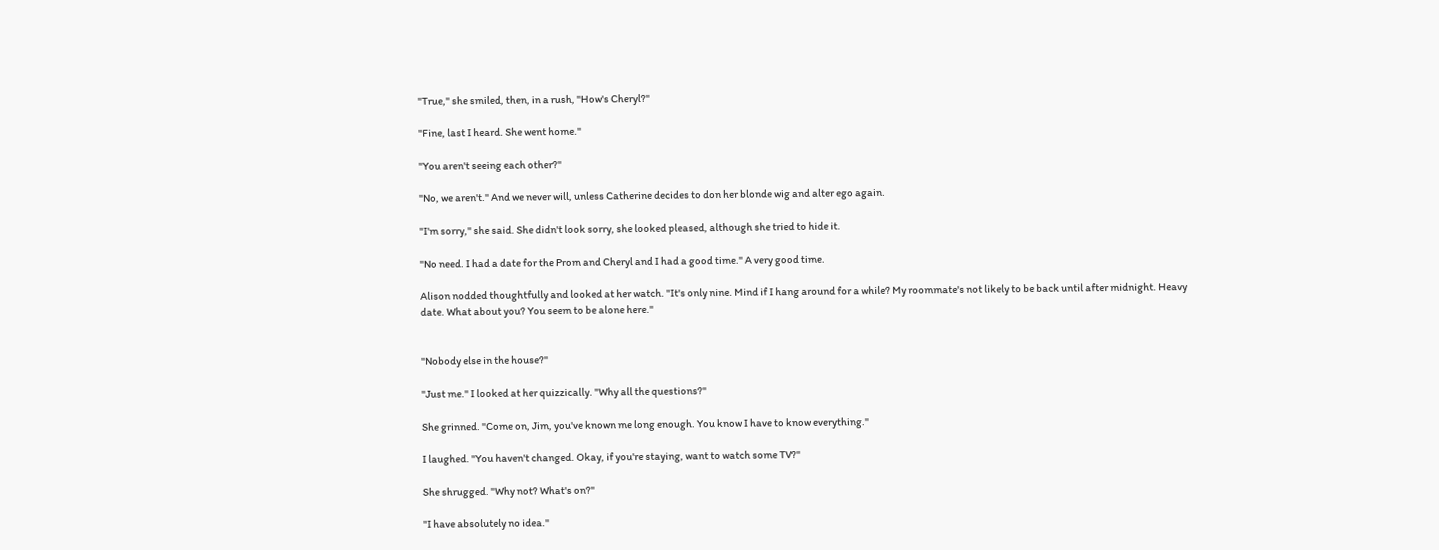"True," she smiled, then, in a rush, "How's Cheryl?"

"Fine, last I heard. She went home."

"You aren't seeing each other?"

"No, we aren't." And we never will, unless Catherine decides to don her blonde wig and alter ego again.

"I'm sorry," she said. She didn't look sorry, she looked pleased, although she tried to hide it.

"No need. I had a date for the Prom and Cheryl and I had a good time." A very good time.

Alison nodded thoughtfully and looked at her watch. "It's only nine. Mind if I hang around for a while? My roommate's not likely to be back until after midnight. Heavy date. What about you? You seem to be alone here."


"Nobody else in the house?"

"Just me." I looked at her quizzically. "Why all the questions?"

She grinned. "Come on, Jim, you've known me long enough. You know I have to know everything."

I laughed. "You haven't changed. Okay, if you're staying, want to watch some TV?"

She shrugged. "Why not? What's on?"

"I have absolutely no idea."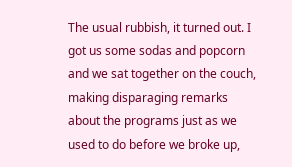The usual rubbish, it turned out. I got us some sodas and popcorn and we sat together on the couch, making disparaging remarks about the programs just as we used to do before we broke up,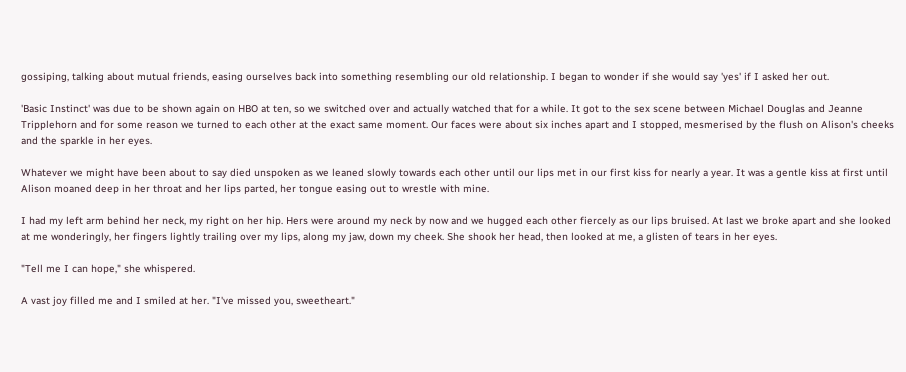gossiping, talking about mutual friends, easing ourselves back into something resembling our old relationship. I began to wonder if she would say 'yes' if I asked her out.

'Basic Instinct' was due to be shown again on HBO at ten, so we switched over and actually watched that for a while. It got to the sex scene between Michael Douglas and Jeanne Tripplehorn and for some reason we turned to each other at the exact same moment. Our faces were about six inches apart and I stopped, mesmerised by the flush on Alison's cheeks and the sparkle in her eyes.

Whatever we might have been about to say died unspoken as we leaned slowly towards each other until our lips met in our first kiss for nearly a year. It was a gentle kiss at first until Alison moaned deep in her throat and her lips parted, her tongue easing out to wrestle with mine.

I had my left arm behind her neck, my right on her hip. Hers were around my neck by now and we hugged each other fiercely as our lips bruised. At last we broke apart and she looked at me wonderingly, her fingers lightly trailing over my lips, along my jaw, down my cheek. She shook her head, then looked at me, a glisten of tears in her eyes.

"Tell me I can hope," she whispered.

A vast joy filled me and I smiled at her. "I've missed you, sweetheart."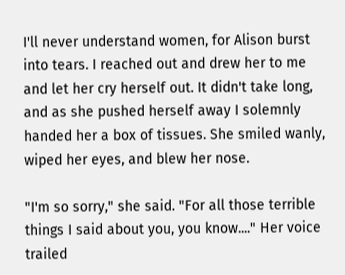I'll never understand women, for Alison burst into tears. I reached out and drew her to me and let her cry herself out. It didn't take long, and as she pushed herself away I solemnly handed her a box of tissues. She smiled wanly, wiped her eyes, and blew her nose.

"I'm so sorry," she said. "For all those terrible things I said about you, you know...." Her voice trailed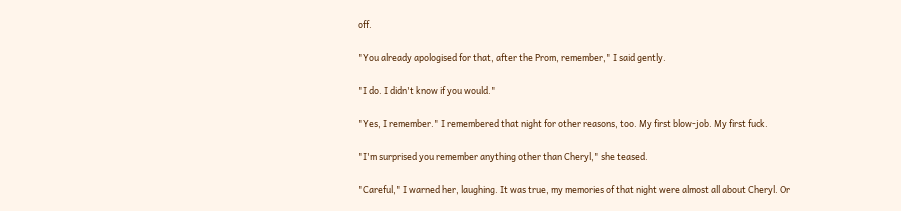off.

"You already apologised for that, after the Prom, remember," I said gently.

"I do. I didn't know if you would."

"Yes, I remember." I remembered that night for other reasons, too. My first blow-job. My first fuck.

"I'm surprised you remember anything other than Cheryl," she teased.

"Careful," I warned her, laughing. It was true, my memories of that night were almost all about Cheryl. Or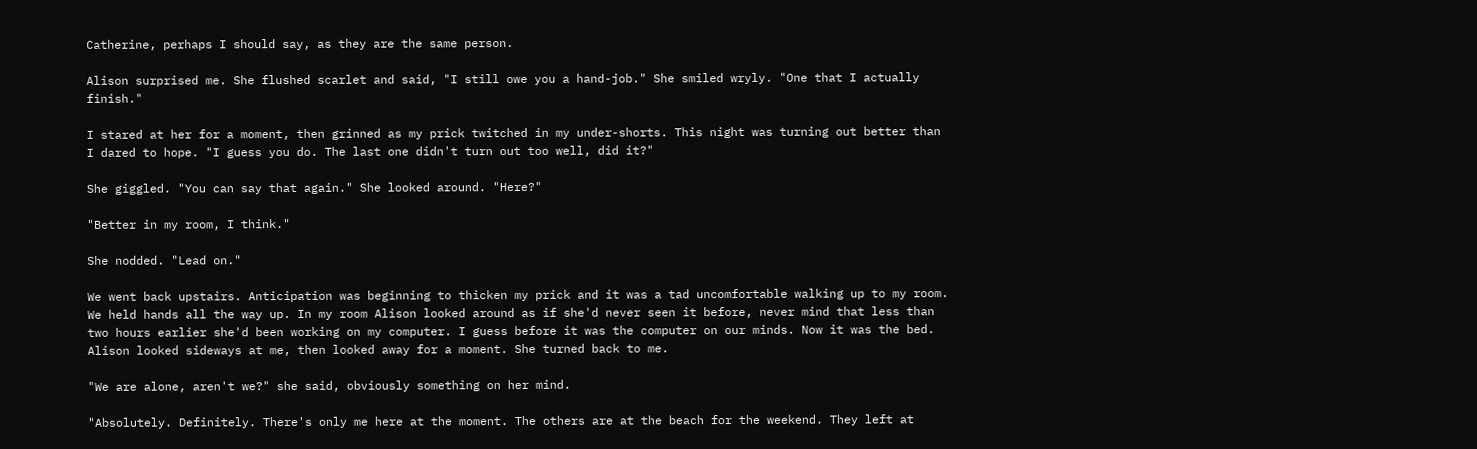Catherine, perhaps I should say, as they are the same person.

Alison surprised me. She flushed scarlet and said, "I still owe you a hand-job." She smiled wryly. "One that I actually finish."

I stared at her for a moment, then grinned as my prick twitched in my under-shorts. This night was turning out better than I dared to hope. "I guess you do. The last one didn't turn out too well, did it?"

She giggled. "You can say that again." She looked around. "Here?"

"Better in my room, I think."

She nodded. "Lead on."

We went back upstairs. Anticipation was beginning to thicken my prick and it was a tad uncomfortable walking up to my room. We held hands all the way up. In my room Alison looked around as if she'd never seen it before, never mind that less than two hours earlier she'd been working on my computer. I guess before it was the computer on our minds. Now it was the bed. Alison looked sideways at me, then looked away for a moment. She turned back to me.

"We are alone, aren't we?" she said, obviously something on her mind.

"Absolutely. Definitely. There's only me here at the moment. The others are at the beach for the weekend. They left at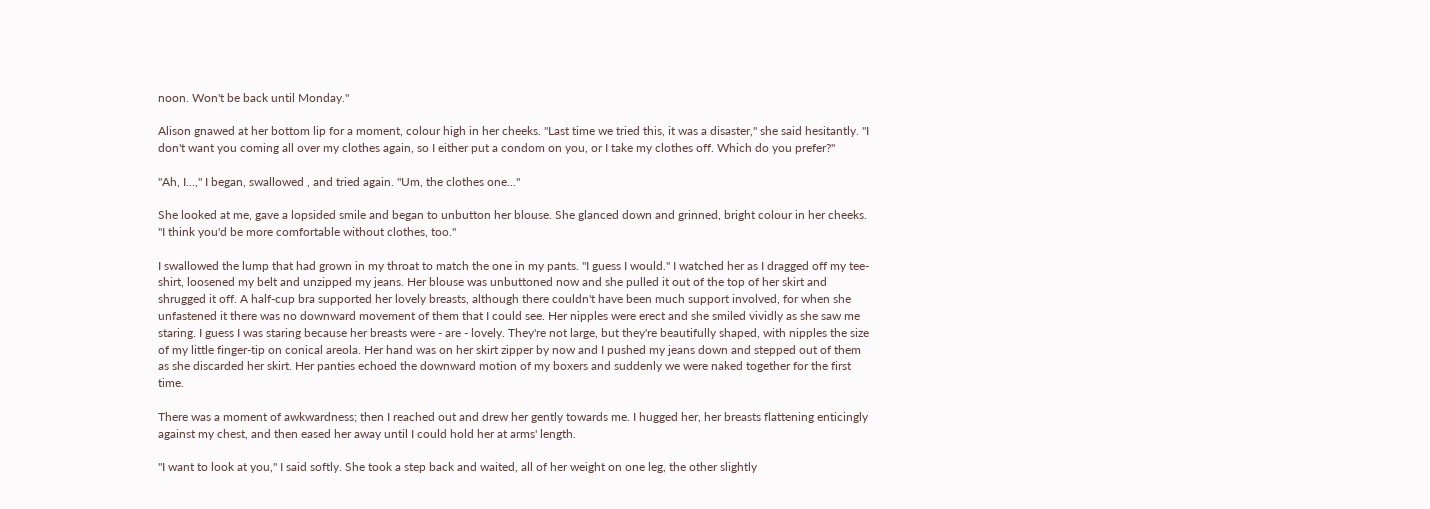noon. Won't be back until Monday."

Alison gnawed at her bottom lip for a moment, colour high in her cheeks. "Last time we tried this, it was a disaster," she said hesitantly. "I don't want you coming all over my clothes again, so I either put a condom on you, or I take my clothes off. Which do you prefer?"

"Ah, I...," I began, swallowed , and tried again. "Um, the clothes one..."

She looked at me, gave a lopsided smile and began to unbutton her blouse. She glanced down and grinned, bright colour in her cheeks. "I think you'd be more comfortable without clothes, too."

I swallowed the lump that had grown in my throat to match the one in my pants. "I guess I would." I watched her as I dragged off my tee-shirt, loosened my belt and unzipped my jeans. Her blouse was unbuttoned now and she pulled it out of the top of her skirt and shrugged it off. A half-cup bra supported her lovely breasts, although there couldn't have been much support involved, for when she unfastened it there was no downward movement of them that I could see. Her nipples were erect and she smiled vividly as she saw me staring. I guess I was staring because her breasts were - are - lovely. They're not large, but they're beautifully shaped, with nipples the size of my little finger-tip on conical areola. Her hand was on her skirt zipper by now and I pushed my jeans down and stepped out of them as she discarded her skirt. Her panties echoed the downward motion of my boxers and suddenly we were naked together for the first time.

There was a moment of awkwardness; then I reached out and drew her gently towards me. I hugged her, her breasts flattening enticingly against my chest, and then eased her away until I could hold her at arms' length.

"I want to look at you," I said softly. She took a step back and waited, all of her weight on one leg, the other slightly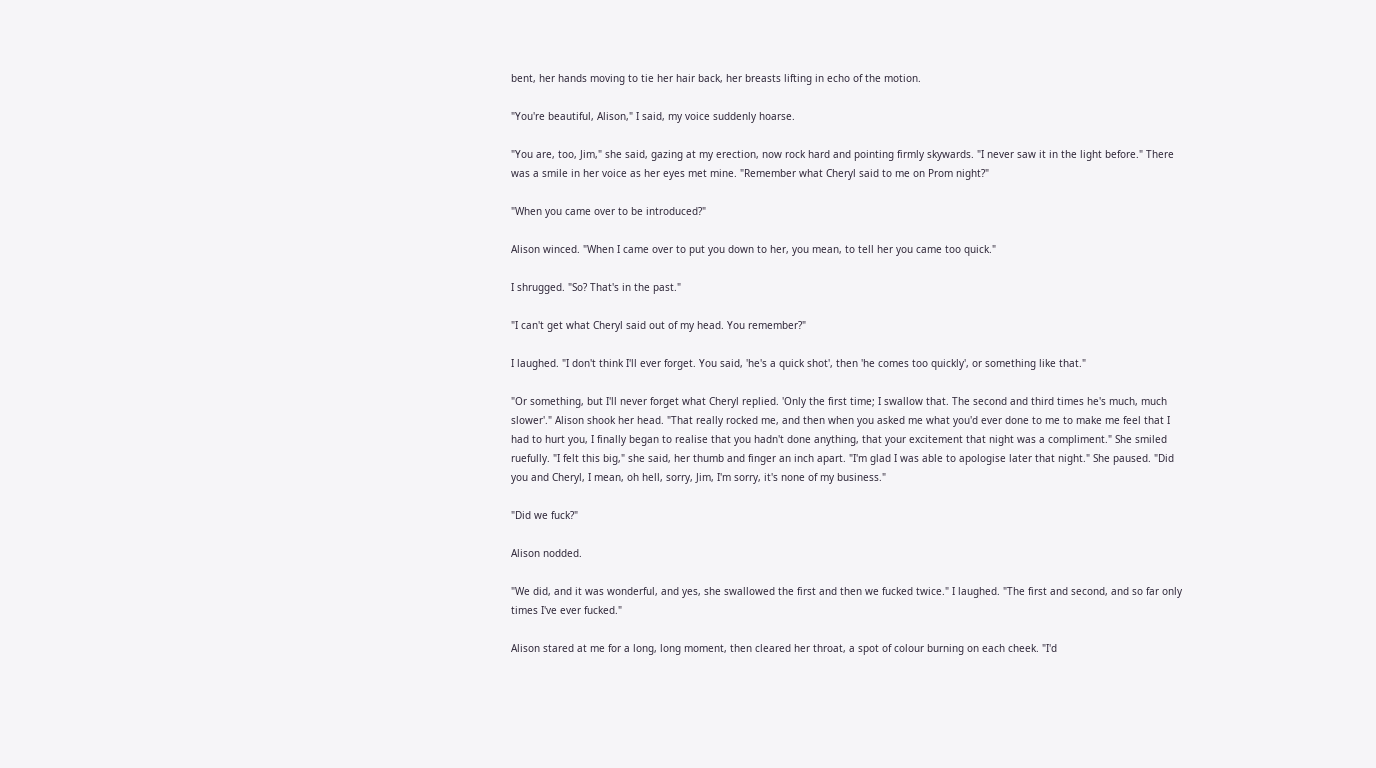bent, her hands moving to tie her hair back, her breasts lifting in echo of the motion.

"You're beautiful, Alison," I said, my voice suddenly hoarse.

"You are, too, Jim," she said, gazing at my erection, now rock hard and pointing firmly skywards. "I never saw it in the light before." There was a smile in her voice as her eyes met mine. "Remember what Cheryl said to me on Prom night?"

"When you came over to be introduced?"

Alison winced. "When I came over to put you down to her, you mean, to tell her you came too quick."

I shrugged. "So? That's in the past."

"I can't get what Cheryl said out of my head. You remember?"

I laughed. "I don't think I'll ever forget. You said, 'he's a quick shot', then 'he comes too quickly', or something like that."

"Or something, but I'll never forget what Cheryl replied. 'Only the first time; I swallow that. The second and third times he's much, much slower'." Alison shook her head. "That really rocked me, and then when you asked me what you'd ever done to me to make me feel that I had to hurt you, I finally began to realise that you hadn't done anything, that your excitement that night was a compliment." She smiled ruefully. "I felt this big," she said, her thumb and finger an inch apart. "I'm glad I was able to apologise later that night." She paused. "Did you and Cheryl, I mean, oh hell, sorry, Jim, I'm sorry, it's none of my business."

"Did we fuck?"

Alison nodded.

"We did, and it was wonderful, and yes, she swallowed the first and then we fucked twice." I laughed. "The first and second, and so far only times I've ever fucked."

Alison stared at me for a long, long moment, then cleared her throat, a spot of colour burning on each cheek. "I'd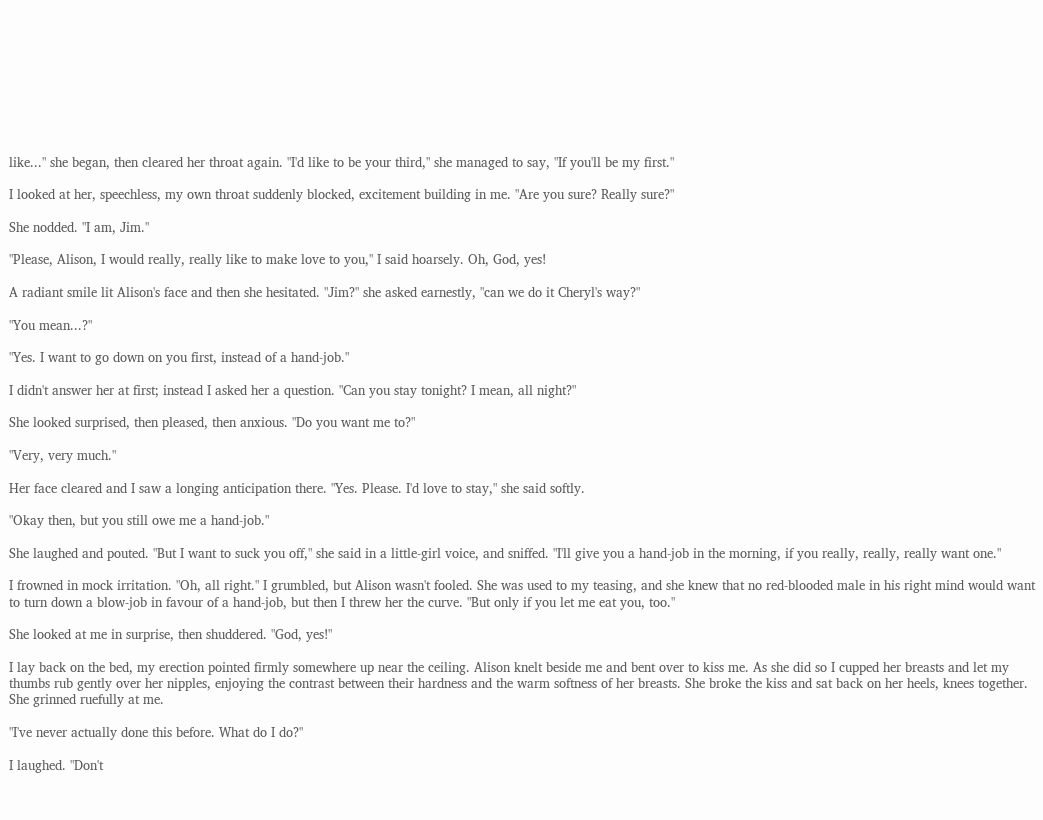like..." she began, then cleared her throat again. "I'd like to be your third," she managed to say, "If you'll be my first."

I looked at her, speechless, my own throat suddenly blocked, excitement building in me. "Are you sure? Really sure?"

She nodded. "I am, Jim."

"Please, Alison, I would really, really like to make love to you," I said hoarsely. Oh, God, yes!

A radiant smile lit Alison's face and then she hesitated. "Jim?" she asked earnestly, "can we do it Cheryl's way?"

"You mean...?"

"Yes. I want to go down on you first, instead of a hand-job."

I didn't answer her at first; instead I asked her a question. "Can you stay tonight? I mean, all night?"

She looked surprised, then pleased, then anxious. "Do you want me to?"

"Very, very much."

Her face cleared and I saw a longing anticipation there. "Yes. Please. I'd love to stay," she said softly.

"Okay then, but you still owe me a hand-job."

She laughed and pouted. "But I want to suck you off," she said in a little-girl voice, and sniffed. "I'll give you a hand-job in the morning, if you really, really, really want one."

I frowned in mock irritation. "Oh, all right." I grumbled, but Alison wasn't fooled. She was used to my teasing, and she knew that no red-blooded male in his right mind would want to turn down a blow-job in favour of a hand-job, but then I threw her the curve. "But only if you let me eat you, too."

She looked at me in surprise, then shuddered. "God, yes!"

I lay back on the bed, my erection pointed firmly somewhere up near the ceiling. Alison knelt beside me and bent over to kiss me. As she did so I cupped her breasts and let my thumbs rub gently over her nipples, enjoying the contrast between their hardness and the warm softness of her breasts. She broke the kiss and sat back on her heels, knees together. She grinned ruefully at me.

"I've never actually done this before. What do I do?"

I laughed. "Don't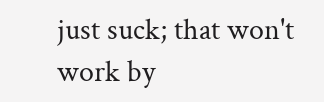just suck; that won't work by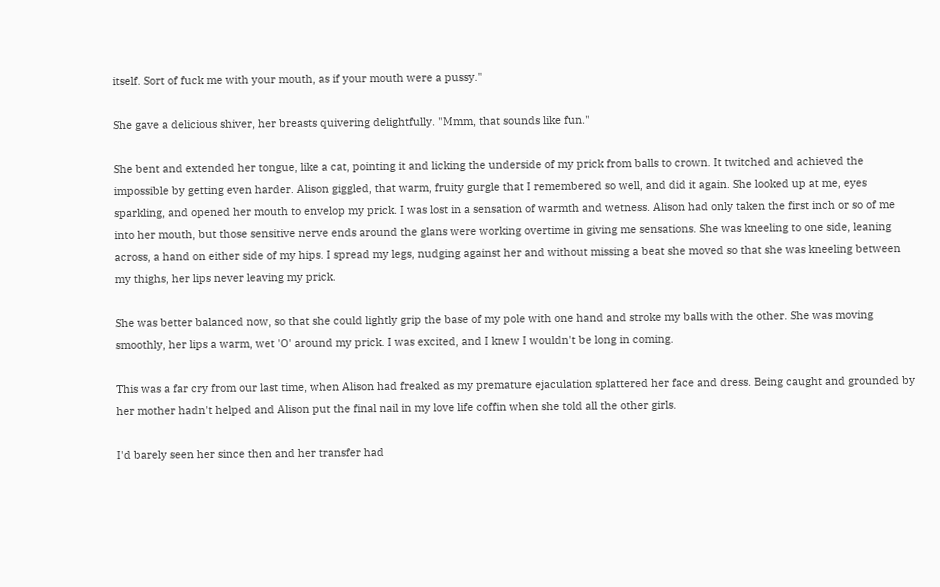itself. Sort of fuck me with your mouth, as if your mouth were a pussy."

She gave a delicious shiver, her breasts quivering delightfully. "Mmm, that sounds like fun."

She bent and extended her tongue, like a cat, pointing it and licking the underside of my prick from balls to crown. It twitched and achieved the impossible by getting even harder. Alison giggled, that warm, fruity gurgle that I remembered so well, and did it again. She looked up at me, eyes sparkling, and opened her mouth to envelop my prick. I was lost in a sensation of warmth and wetness. Alison had only taken the first inch or so of me into her mouth, but those sensitive nerve ends around the glans were working overtime in giving me sensations. She was kneeling to one side, leaning across, a hand on either side of my hips. I spread my legs, nudging against her and without missing a beat she moved so that she was kneeling between my thighs, her lips never leaving my prick.

She was better balanced now, so that she could lightly grip the base of my pole with one hand and stroke my balls with the other. She was moving smoothly, her lips a warm, wet 'O' around my prick. I was excited, and I knew I wouldn't be long in coming.

This was a far cry from our last time, when Alison had freaked as my premature ejaculation splattered her face and dress. Being caught and grounded by her mother hadn't helped and Alison put the final nail in my love life coffin when she told all the other girls.

I'd barely seen her since then and her transfer had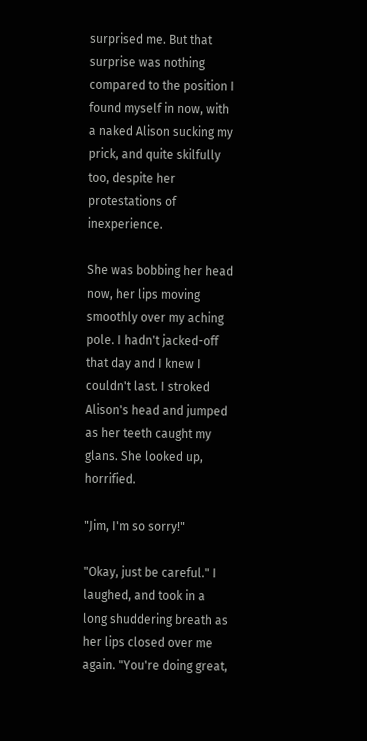surprised me. But that surprise was nothing compared to the position I found myself in now, with a naked Alison sucking my prick, and quite skilfully too, despite her protestations of inexperience.

She was bobbing her head now, her lips moving smoothly over my aching pole. I hadn't jacked-off that day and I knew I couldn't last. I stroked Alison's head and jumped as her teeth caught my glans. She looked up, horrified.

"Jim, I'm so sorry!"

"Okay, just be careful." I laughed, and took in a long shuddering breath as her lips closed over me again. "You're doing great,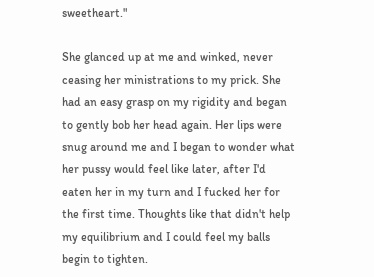sweetheart."

She glanced up at me and winked, never ceasing her ministrations to my prick. She had an easy grasp on my rigidity and began to gently bob her head again. Her lips were snug around me and I began to wonder what her pussy would feel like later, after I'd eaten her in my turn and I fucked her for the first time. Thoughts like that didn't help my equilibrium and I could feel my balls begin to tighten.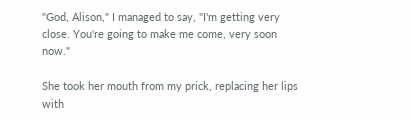"God, Alison," I managed to say, "I'm getting very close. You're going to make me come, very soon now."

She took her mouth from my prick, replacing her lips with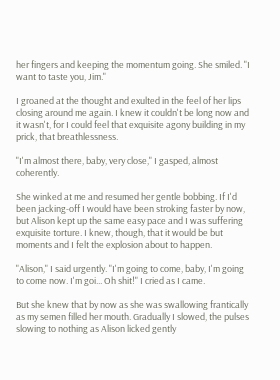her fingers and keeping the momentum going. She smiled. "I want to taste you, Jim."

I groaned at the thought and exulted in the feel of her lips closing around me again. I knew it couldn't be long now and it wasn't, for I could feel that exquisite agony building in my prick, that breathlessness.

"I'm almost there, baby, very close," I gasped, almost coherently.

She winked at me and resumed her gentle bobbing. If I'd been jacking-off I would have been stroking faster by now, but Alison kept up the same easy pace and I was suffering exquisite torture. I knew, though, that it would be but moments and I felt the explosion about to happen.

"Alison," I said urgently. "I'm going to come, baby, I'm going to come now. I'm goi... Oh shit!" I cried as I came.

But she knew that by now as she was swallowing frantically as my semen filled her mouth. Gradually I slowed, the pulses slowing to nothing as Alison licked gently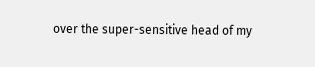over the super-sensitive head of my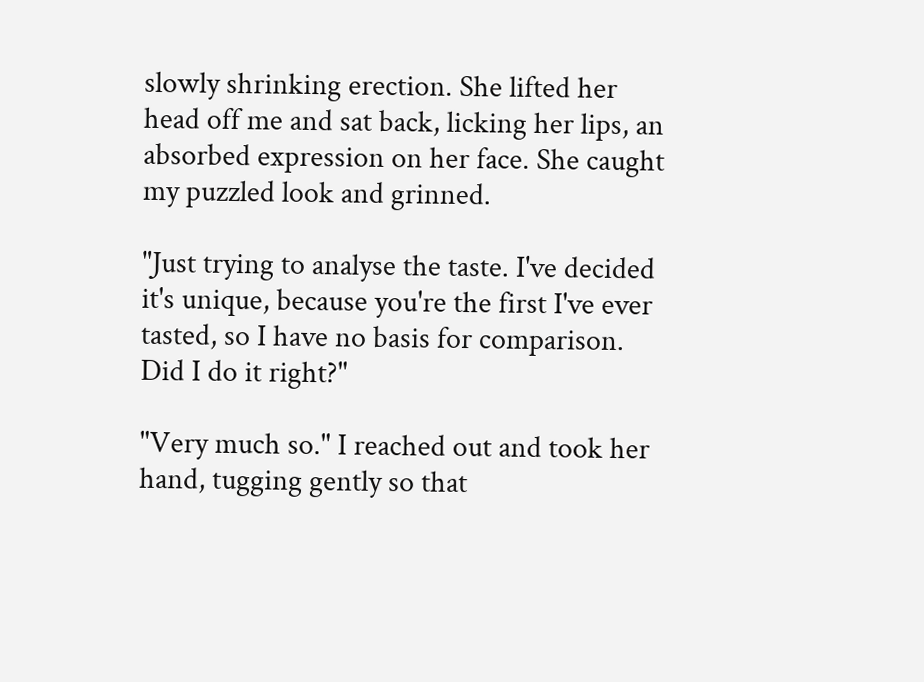slowly shrinking erection. She lifted her head off me and sat back, licking her lips, an absorbed expression on her face. She caught my puzzled look and grinned.

"Just trying to analyse the taste. I've decided it's unique, because you're the first I've ever tasted, so I have no basis for comparison. Did I do it right?"

"Very much so." I reached out and took her hand, tugging gently so that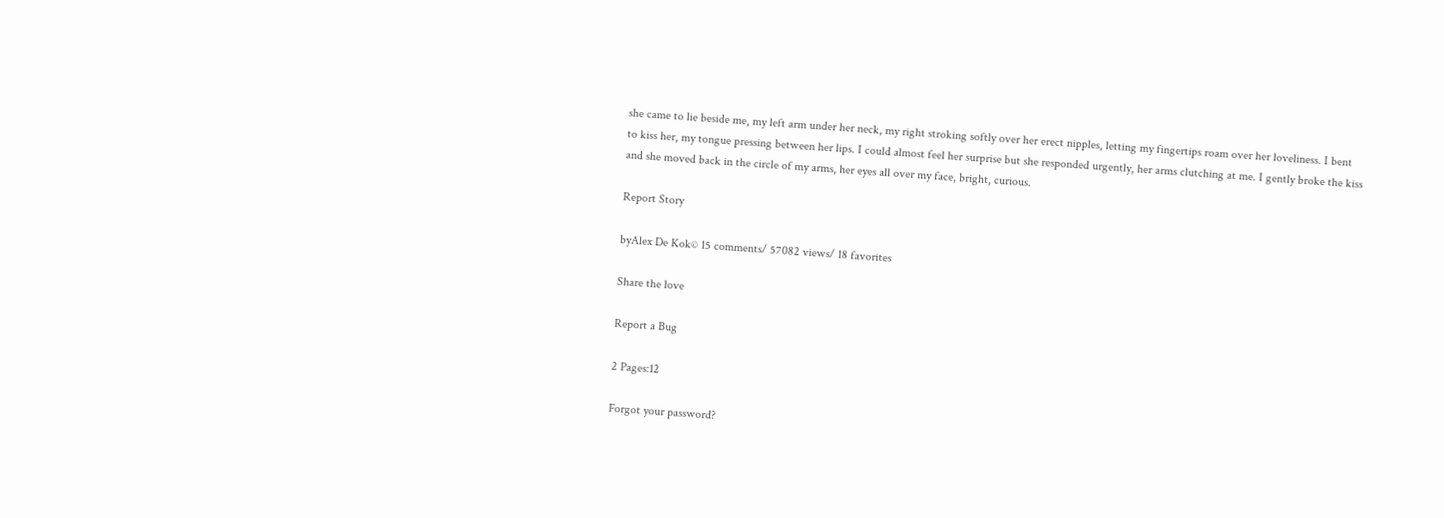she came to lie beside me, my left arm under her neck, my right stroking softly over her erect nipples, letting my fingertips roam over her loveliness. I bent to kiss her, my tongue pressing between her lips. I could almost feel her surprise but she responded urgently, her arms clutching at me. I gently broke the kiss and she moved back in the circle of my arms, her eyes all over my face, bright, curious.

Report Story

byAlex De Kok© 15 comments/ 57082 views/ 18 favorites

Share the love

Report a Bug

2 Pages:12

Forgot your password?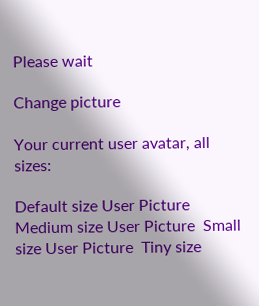Please wait

Change picture

Your current user avatar, all sizes:

Default size User Picture  Medium size User Picture  Small size User Picture  Tiny size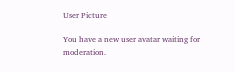User Picture

You have a new user avatar waiting for moderation.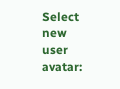Select new user avatar: